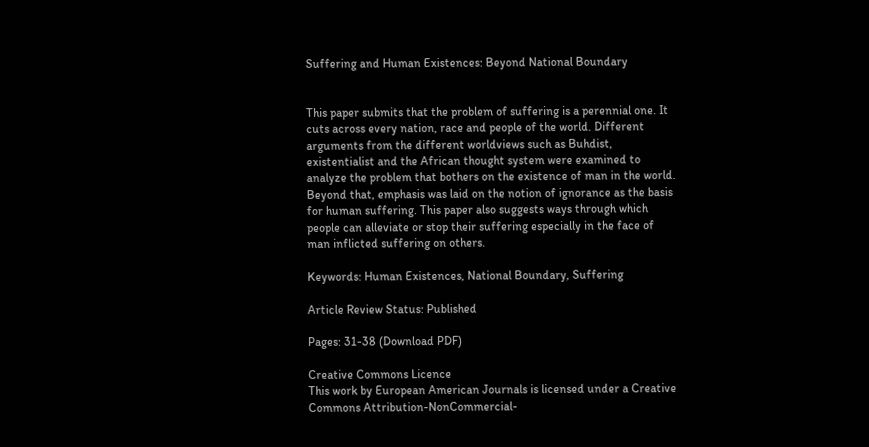Suffering and Human Existences: Beyond National Boundary


This paper submits that the problem of suffering is a perennial one. It cuts across every nation, race and people of the world. Different arguments from the different worldviews such as Buhdist, existentialist and the African thought system were examined to analyze the problem that bothers on the existence of man in the world. Beyond that, emphasis was laid on the notion of ignorance as the basis for human suffering. This paper also suggests ways through which people can alleviate or stop their suffering especially in the face of man inflicted suffering on others.

Keywords: Human Existences, National Boundary, Suffering

Article Review Status: Published

Pages: 31-38 (Download PDF)

Creative Commons Licence
This work by European American Journals is licensed under a Creative Commons Attribution-NonCommercial-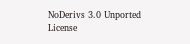NoDerivs 3.0 Unported License